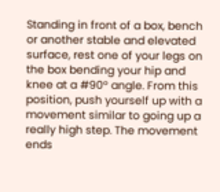Standing in front of a box, bench or another stable and elevated surface, rest one of your legs on the box bending your hip and knee at a #90º angle. From this position, push yourself up with a movement similar to going up a really high step. The movement ends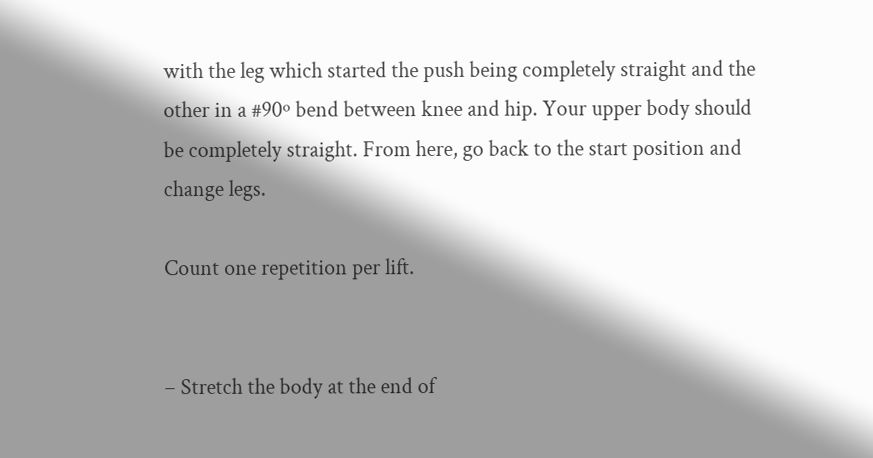with the leg which started the push being completely straight and the other in a #90º bend between knee and hip. Your upper body should be completely straight. From here, go back to the start position and change legs.

Count one repetition per lift.


– Stretch the body at the end of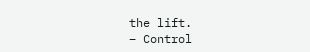the lift.
– Control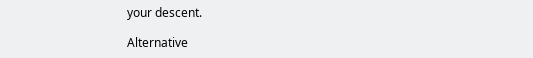your descent.

Alternative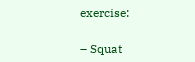exercise:

– Squat